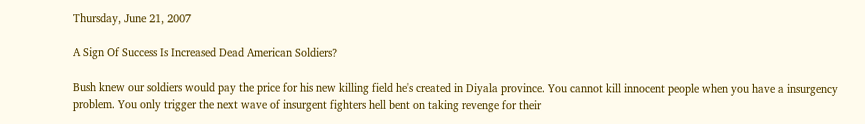Thursday, June 21, 2007

A Sign Of Success Is Increased Dead American Soldiers?

Bush knew our soldiers would pay the price for his new killing field he's created in Diyala province. You cannot kill innocent people when you have a insurgency problem. You only trigger the next wave of insurgent fighters hell bent on taking revenge for their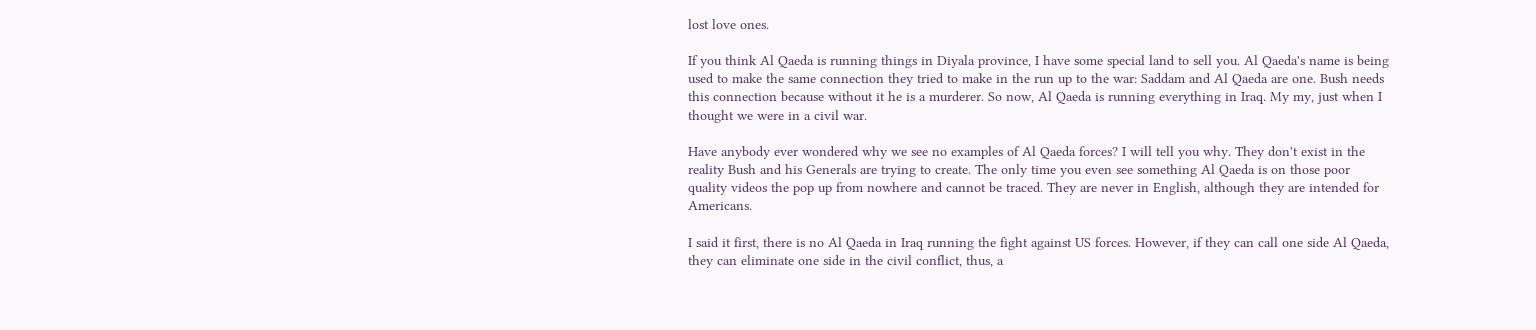lost love ones.

If you think Al Qaeda is running things in Diyala province, I have some special land to sell you. Al Qaeda's name is being used to make the same connection they tried to make in the run up to the war: Saddam and Al Qaeda are one. Bush needs this connection because without it he is a murderer. So now, Al Qaeda is running everything in Iraq. My my, just when I thought we were in a civil war.

Have anybody ever wondered why we see no examples of Al Qaeda forces? I will tell you why. They don't exist in the reality Bush and his Generals are trying to create. The only time you even see something Al Qaeda is on those poor quality videos the pop up from nowhere and cannot be traced. They are never in English, although they are intended for Americans.

I said it first, there is no Al Qaeda in Iraq running the fight against US forces. However, if they can call one side Al Qaeda, they can eliminate one side in the civil conflict, thus, a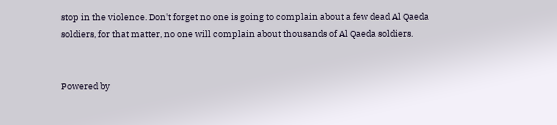stop in the violence. Don't forget no one is going to complain about a few dead Al Qaeda soldiers, for that matter, no one will complain about thousands of Al Qaeda soldiers.


Powered by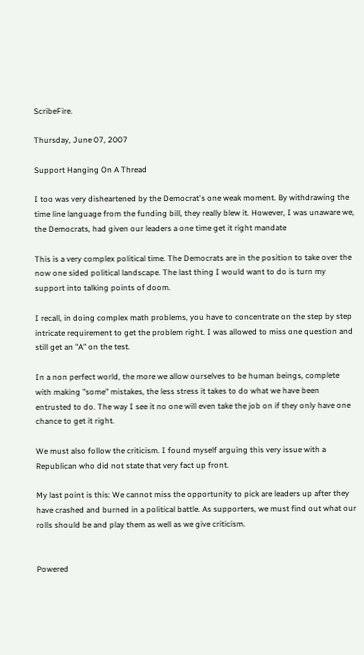ScribeFire.

Thursday, June 07, 2007

Support Hanging On A Thread

I too was very disheartened by the Democrat's one weak moment. By withdrawing the time line language from the funding bill, they really blew it. However, I was unaware we, the Democrats, had given our leaders a one time get it right mandate

This is a very complex political time. The Democrats are in the position to take over the now one sided political landscape. The last thing I would want to do is turn my support into talking points of doom.

I recall, in doing complex math problems, you have to concentrate on the step by step intricate requirement to get the problem right. I was allowed to miss one question and still get an "A" on the test.

In a non perfect world, the more we allow ourselves to be human beings, complete with making "some" mistakes, the less stress it takes to do what we have been entrusted to do. The way I see it no one will even take the job on if they only have one chance to get it right.

We must also follow the criticism. I found myself arguing this very issue with a Republican who did not state that very fact up front.

My last point is this: We cannot miss the opportunity to pick are leaders up after they have crashed and burned in a political battle. As supporters, we must find out what our rolls should be and play them as well as we give criticism.


Powered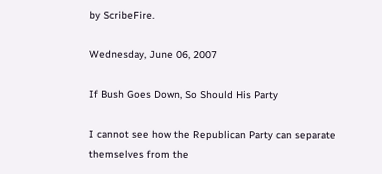by ScribeFire.

Wednesday, June 06, 2007

If Bush Goes Down, So Should His Party

I cannot see how the Republican Party can separate themselves from the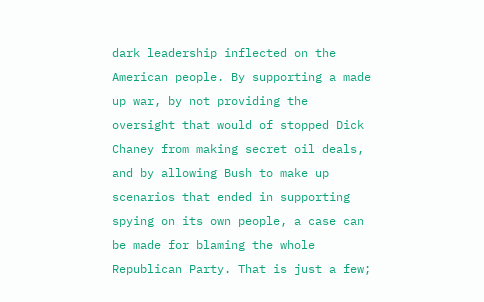dark leadership inflected on the American people. By supporting a made up war, by not providing the oversight that would of stopped Dick Chaney from making secret oil deals, and by allowing Bush to make up scenarios that ended in supporting spying on its own people, a case can be made for blaming the whole Republican Party. That is just a few;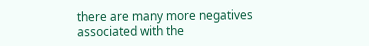there are many more negatives associated with the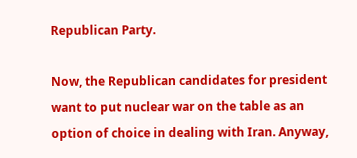Republican Party.

Now, the Republican candidates for president want to put nuclear war on the table as an option of choice in dealing with Iran. Anyway,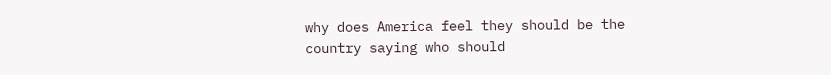why does America feel they should be the country saying who should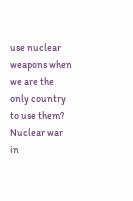use nuclear weapons when we are the only country to use them? Nuclear war in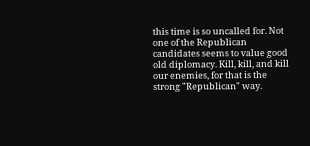this time is so uncalled for. Not one of the Republican candidates seems to value good old diplomacy. Kill, kill, and kill our enemies, for that is the strong "Republican" way.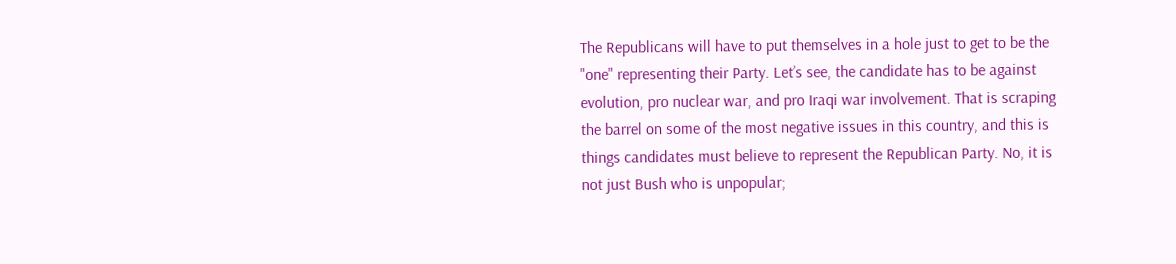The Republicans will have to put themselves in a hole just to get to be the "one" representing their Party. Let’s see, the candidate has to be against evolution, pro nuclear war, and pro Iraqi war involvement. That is scraping the barrel on some of the most negative issues in this country, and this is things candidates must believe to represent the Republican Party. No, it is not just Bush who is unpopular;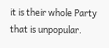it is their whole Party that is unpopular.